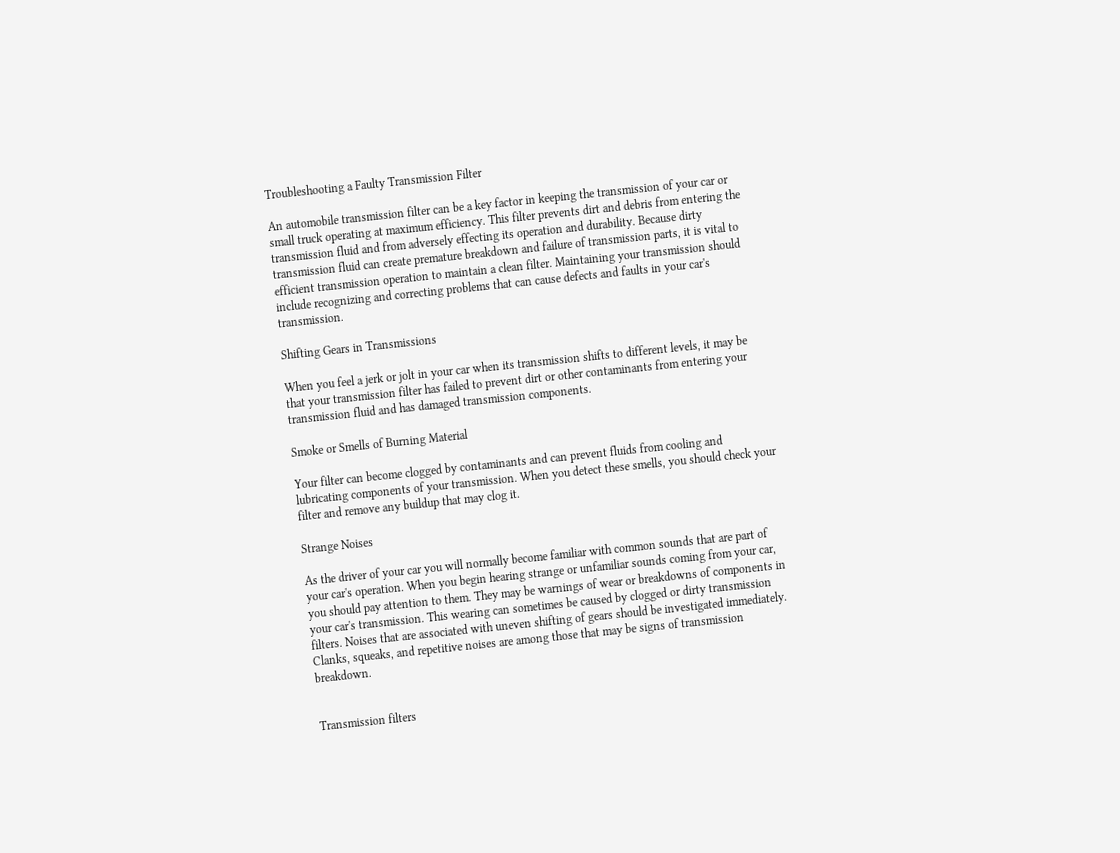Troubleshooting a Faulty Transmission Filter

An automobile transmission filter can be a key factor in keeping the transmission of your car or small truck operating at maximum efficiency. This filter prevents dirt and debris from entering the transmission fluid and from adversely effecting its operation and durability. Because dirty transmission fluid can create premature breakdown and failure of transmission parts, it is vital to efficient transmission operation to maintain a clean filter. Maintaining your transmission should include recognizing and correcting problems that can cause defects and faults in your car's transmission.

Shifting Gears in Transmissions

When you feel a jerk or jolt in your car when its transmission shifts to different levels, it may be that your transmission filter has failed to prevent dirt or other contaminants from entering your transmission fluid and has damaged transmission components.

Smoke or Smells of Burning Material

Your filter can become clogged by contaminants and can prevent fluids from cooling and lubricating components of your transmission. When you detect these smells, you should check your filter and remove any buildup that may clog it.

Strange Noises

As the driver of your car you will normally become familiar with common sounds that are part of your car's operation. When you begin hearing strange or unfamiliar sounds coming from your car, you should pay attention to them. They may be warnings of wear or breakdowns of components in your car's transmission. This wearing can sometimes be caused by clogged or dirty transmission filters. Noises that are associated with uneven shifting of gears should be investigated immediately. Clanks, squeaks, and repetitive noises are among those that may be signs of transmission breakdown.


Transmission filters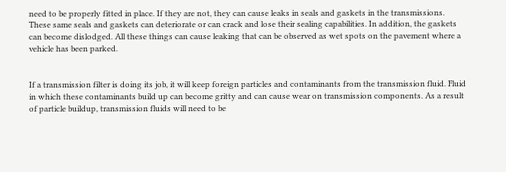need to be properly fitted in place. If they are not, they can cause leaks in seals and gaskets in the transmissions. These same seals and gaskets can deteriorate or can crack and lose their sealing capabilities. In addition, the gaskets can become dislodged. All these things can cause leaking that can be observed as wet spots on the pavement where a vehicle has been parked.


If a transmission filter is doing its job, it will keep foreign particles and contaminants from the transmission fluid. Fluid in which these contaminants build up can become gritty and can cause wear on transmission components. As a result of particle buildup, transmission fluids will need to be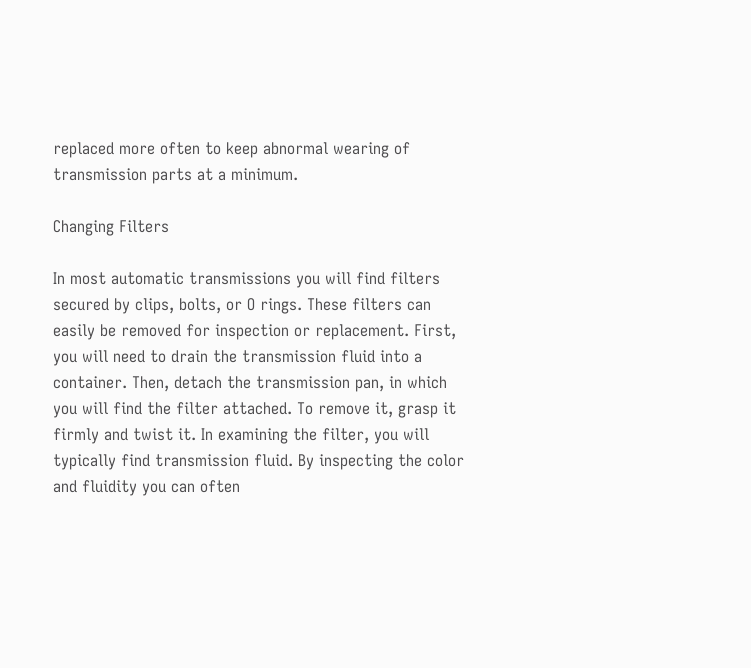replaced more often to keep abnormal wearing of transmission parts at a minimum.

Changing Filters

In most automatic transmissions you will find filters secured by clips, bolts, or O rings. These filters can easily be removed for inspection or replacement. First, you will need to drain the transmission fluid into a container. Then, detach the transmission pan, in which you will find the filter attached. To remove it, grasp it firmly and twist it. In examining the filter, you will typically find transmission fluid. By inspecting the color and fluidity you can often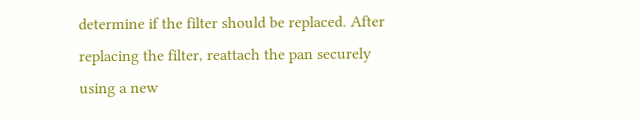determine if the filter should be replaced. After replacing the filter, reattach the pan securely using a new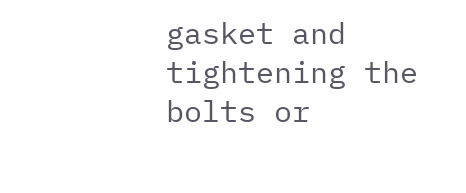gasket and tightening the bolts or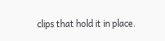clips that hold it in place.